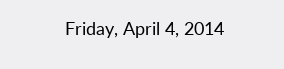Friday, April 4, 2014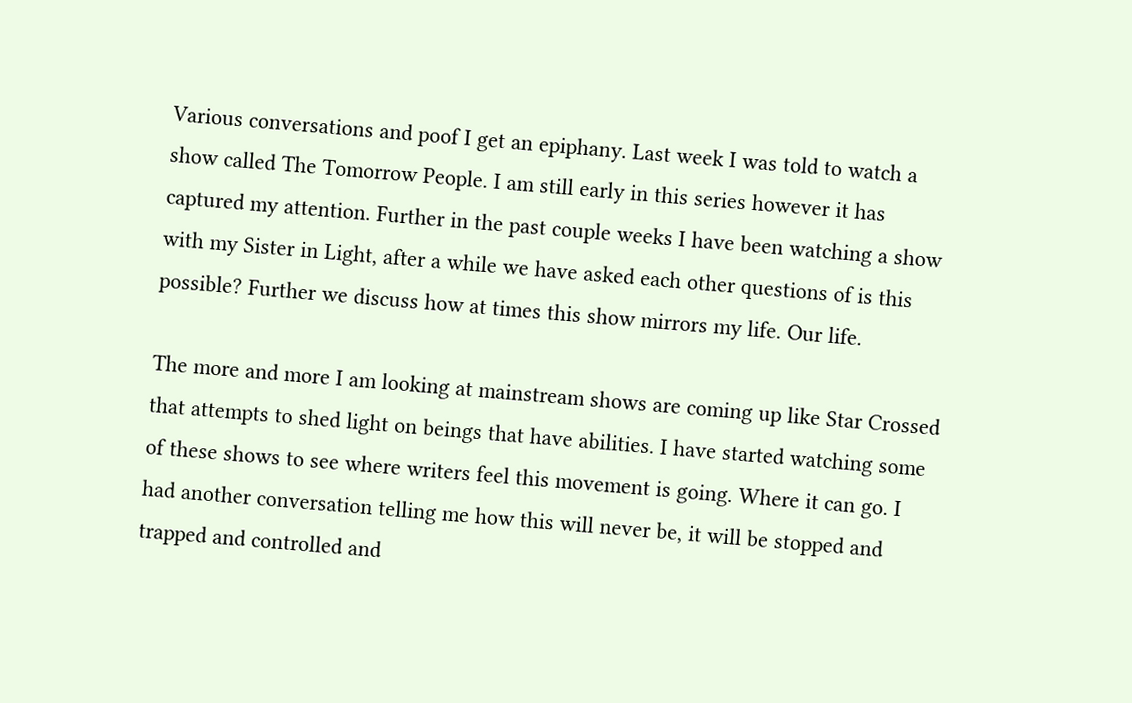Various conversations and poof I get an epiphany. Last week I was told to watch a show called The Tomorrow People. I am still early in this series however it has captured my attention. Further in the past couple weeks I have been watching a show with my Sister in Light, after a while we have asked each other questions of is this possible? Further we discuss how at times this show mirrors my life. Our life.

The more and more I am looking at mainstream shows are coming up like Star Crossed that attempts to shed light on beings that have abilities. I have started watching some of these shows to see where writers feel this movement is going. Where it can go. I had another conversation telling me how this will never be, it will be stopped and trapped and controlled and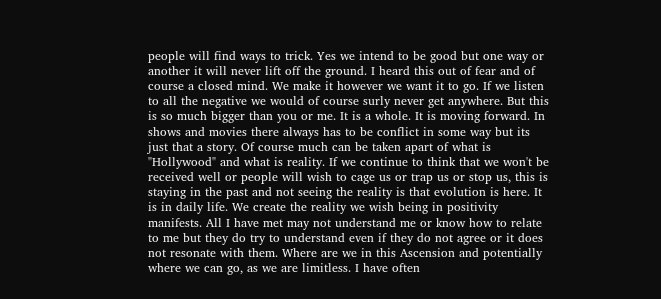people will find ways to trick. Yes we intend to be good but one way or another it will never lift off the ground. I heard this out of fear and of course a closed mind. We make it however we want it to go. If we listen to all the negative we would of course surly never get anywhere. But this is so much bigger than you or me. It is a whole. It is moving forward. In shows and movies there always has to be conflict in some way but its just that a story. Of course much can be taken apart of what is "Hollywood" and what is reality. If we continue to think that we won't be received well or people will wish to cage us or trap us or stop us, this is staying in the past and not seeing the reality is that evolution is here. It is in daily life. We create the reality we wish being in positivity manifests. All I have met may not understand me or know how to relate to me but they do try to understand even if they do not agree or it does not resonate with them. Where are we in this Ascension and potentially where we can go, as we are limitless. I have often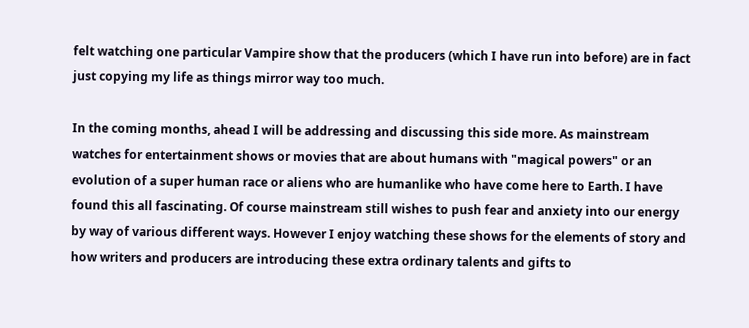felt watching one particular Vampire show that the producers (which I have run into before) are in fact just copying my life as things mirror way too much.

In the coming months, ahead I will be addressing and discussing this side more. As mainstream watches for entertainment shows or movies that are about humans with "magical powers" or an evolution of a super human race or aliens who are humanlike who have come here to Earth. I have found this all fascinating. Of course mainstream still wishes to push fear and anxiety into our energy by way of various different ways. However I enjoy watching these shows for the elements of story and how writers and producers are introducing these extra ordinary talents and gifts to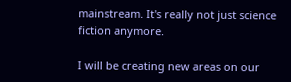mainstream. It's really not just science fiction anymore.

I will be creating new areas on our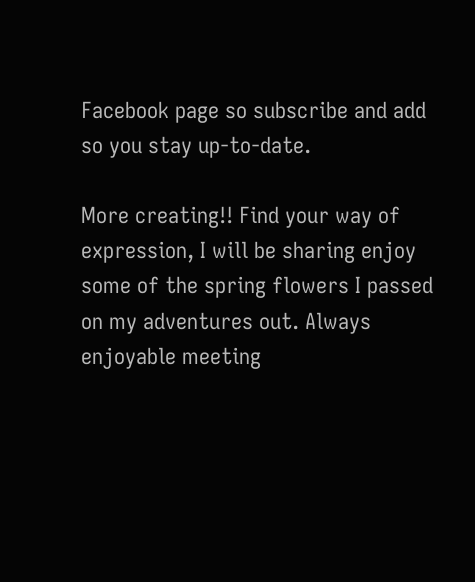Facebook page so subscribe and add so you stay up-to-date.

More creating!! Find your way of expression, I will be sharing enjoy some of the spring flowers I passed on my adventures out. Always enjoyable meeting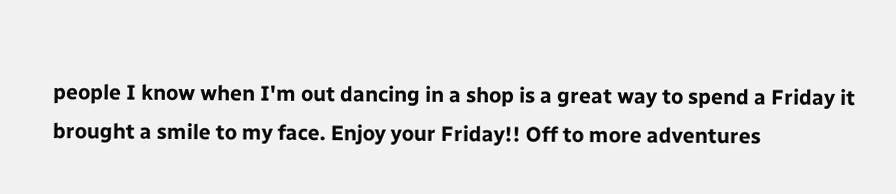people I know when I'm out dancing in a shop is a great way to spend a Friday it brought a smile to my face. Enjoy your Friday!! Off to more adventures